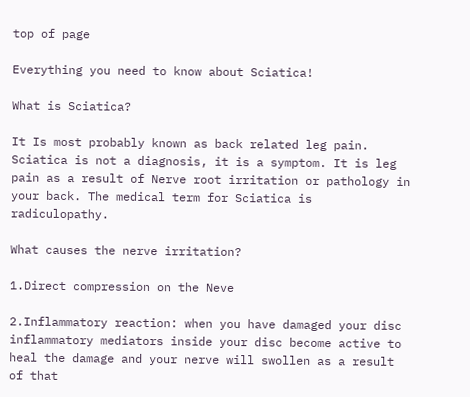top of page

Everything you need to know about Sciatica!

What is Sciatica?

It Is most probably known as back related leg pain. Sciatica is not a diagnosis, it is a symptom. It is leg pain as a result of Nerve root irritation or pathology in your back. The medical term for Sciatica is radiculopathy.

What causes the nerve irritation?

1.Direct compression on the Neve

2.Inflammatory reaction: when you have damaged your disc inflammatory mediators inside your disc become active to heal the damage and your nerve will swollen as a result of that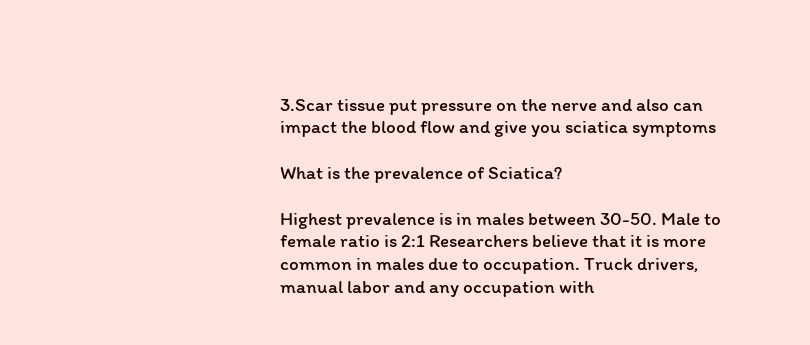3.Scar tissue put pressure on the nerve and also can impact the blood flow and give you sciatica symptoms

What is the prevalence of Sciatica?

Highest prevalence is in males between 30-50. Male to female ratio is 2:1 Researchers believe that it is more common in males due to occupation. Truck drivers, manual labor and any occupation with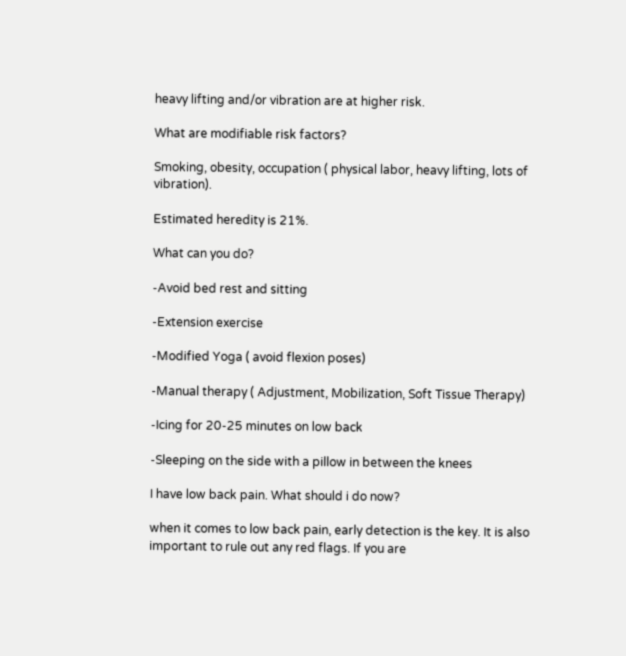heavy lifting and/or vibration are at higher risk.

What are modifiable risk factors?

Smoking, obesity, occupation ( physical labor, heavy lifting, lots of vibration).

Estimated heredity is 21%.

What can you do?

-Avoid bed rest and sitting

-Extension exercise

-Modified Yoga ( avoid flexion poses)

-Manual therapy ( Adjustment, Mobilization, Soft Tissue Therapy)

-Icing for 20-25 minutes on low back

-Sleeping on the side with a pillow in between the knees

I have low back pain. What should i do now?

when it comes to low back pain, early detection is the key. It is also important to rule out any red flags. If you are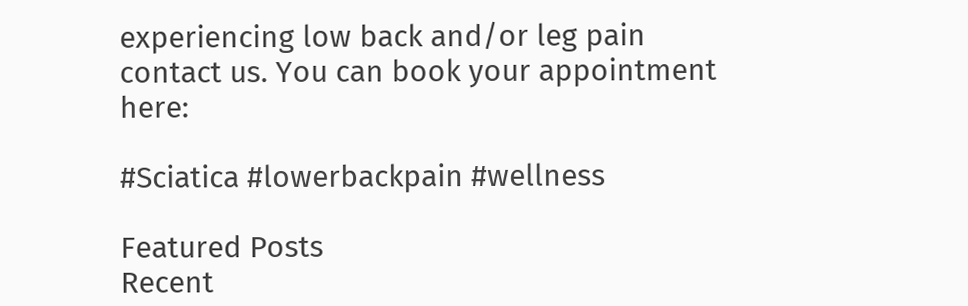experiencing low back and/or leg pain contact us. You can book your appointment here:

#Sciatica #lowerbackpain #wellness

Featured Posts
Recent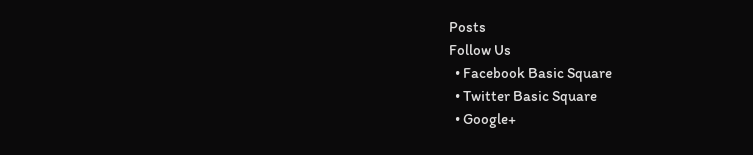Posts
Follow Us
  • Facebook Basic Square
  • Twitter Basic Square
  • Google+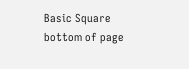Basic Square
bottom of page